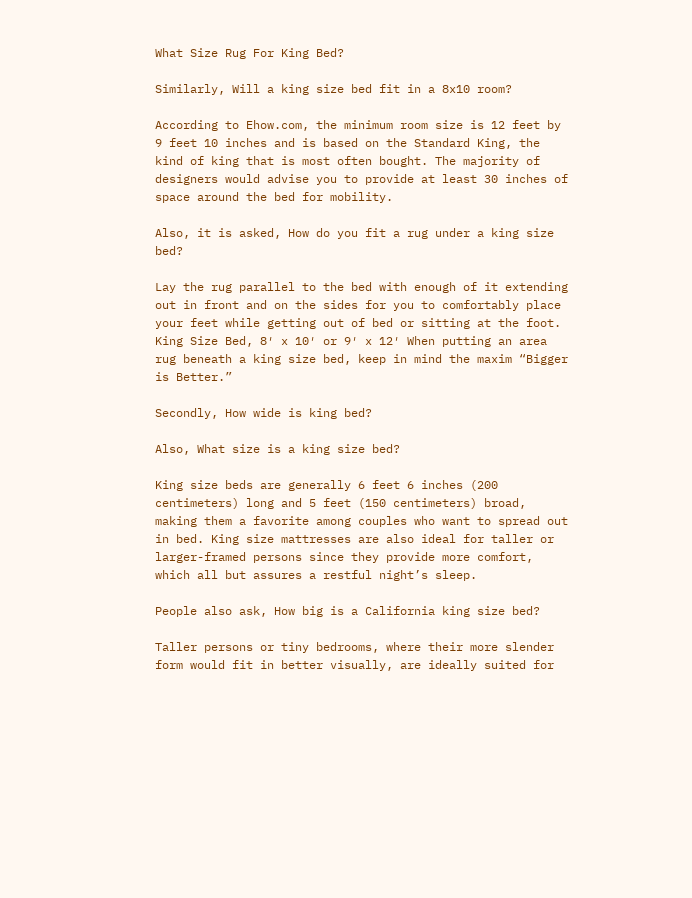What Size Rug For King Bed?

Similarly, Will a king size bed fit in a 8x10 room?

According to Ehow.com, the minimum room size is 12 feet by 9 feet 10 inches and is based on the Standard King, the kind of king that is most often bought. The majority of designers would advise you to provide at least 30 inches of space around the bed for mobility.

Also, it is asked, How do you fit a rug under a king size bed?

Lay the rug parallel to the bed with enough of it extending out in front and on the sides for you to comfortably place your feet while getting out of bed or sitting at the foot. King Size Bed, 8′ x 10′ or 9′ x 12′ When putting an area rug beneath a king size bed, keep in mind the maxim “Bigger is Better.”

Secondly, How wide is king bed?

Also, What size is a king size bed?

King size beds are generally 6 feet 6 inches (200 centimeters) long and 5 feet (150 centimeters) broad, making them a favorite among couples who want to spread out in bed. King size mattresses are also ideal for taller or larger-framed persons since they provide more comfort, which all but assures a restful night’s sleep.

People also ask, How big is a California king size bed?

Taller persons or tiny bedrooms, where their more slender form would fit in better visually, are ideally suited for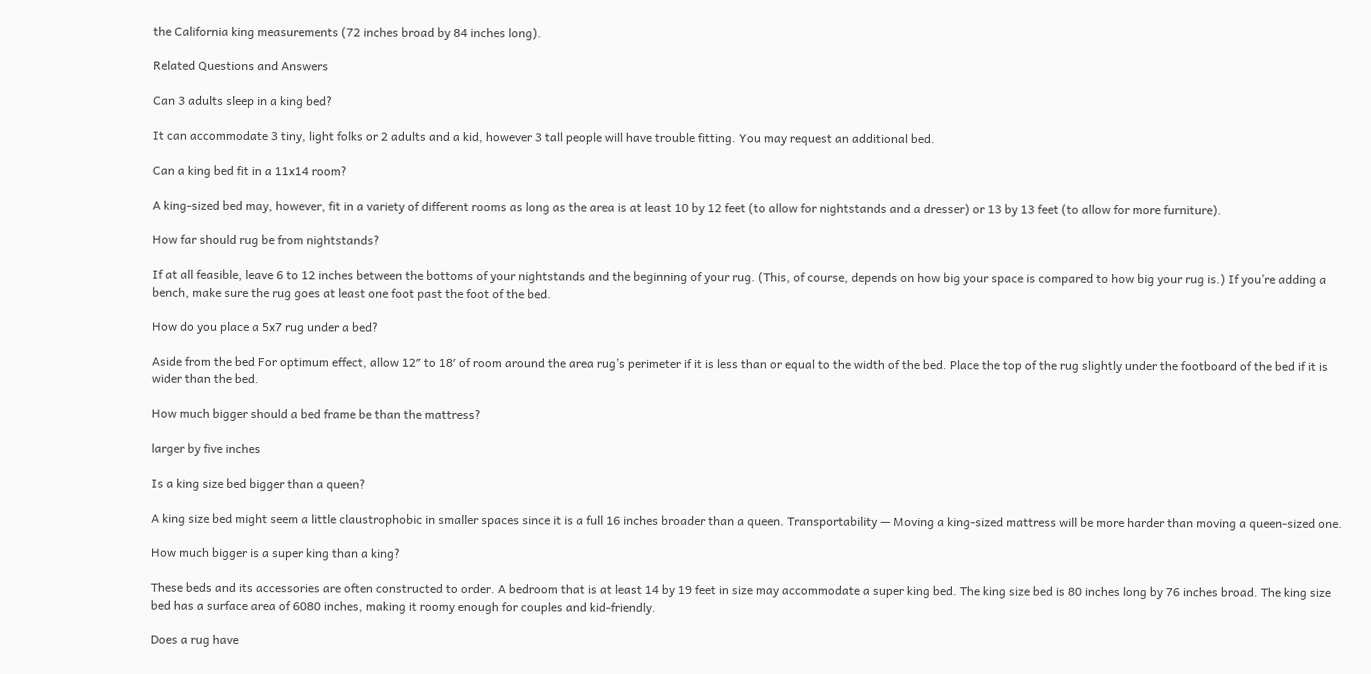the California king measurements (72 inches broad by 84 inches long).

Related Questions and Answers

Can 3 adults sleep in a king bed?

It can accommodate 3 tiny, light folks or 2 adults and a kid, however 3 tall people will have trouble fitting. You may request an additional bed.

Can a king bed fit in a 11x14 room?

A king-sized bed may, however, fit in a variety of different rooms as long as the area is at least 10 by 12 feet (to allow for nightstands and a dresser) or 13 by 13 feet (to allow for more furniture).

How far should rug be from nightstands?

If at all feasible, leave 6 to 12 inches between the bottoms of your nightstands and the beginning of your rug. (This, of course, depends on how big your space is compared to how big your rug is.) If you’re adding a bench, make sure the rug goes at least one foot past the foot of the bed.

How do you place a 5x7 rug under a bed?

Aside from the bed For optimum effect, allow 12″ to 18′ of room around the area rug’s perimeter if it is less than or equal to the width of the bed. Place the top of the rug slightly under the footboard of the bed if it is wider than the bed.

How much bigger should a bed frame be than the mattress?

larger by five inches

Is a king size bed bigger than a queen?

A king size bed might seem a little claustrophobic in smaller spaces since it is a full 16 inches broader than a queen. Transportability — Moving a king-sized mattress will be more harder than moving a queen-sized one.

How much bigger is a super king than a king?

These beds and its accessories are often constructed to order. A bedroom that is at least 14 by 19 feet in size may accommodate a super king bed. The king size bed is 80 inches long by 76 inches broad. The king size bed has a surface area of 6080 inches, making it roomy enough for couples and kid-friendly.

Does a rug have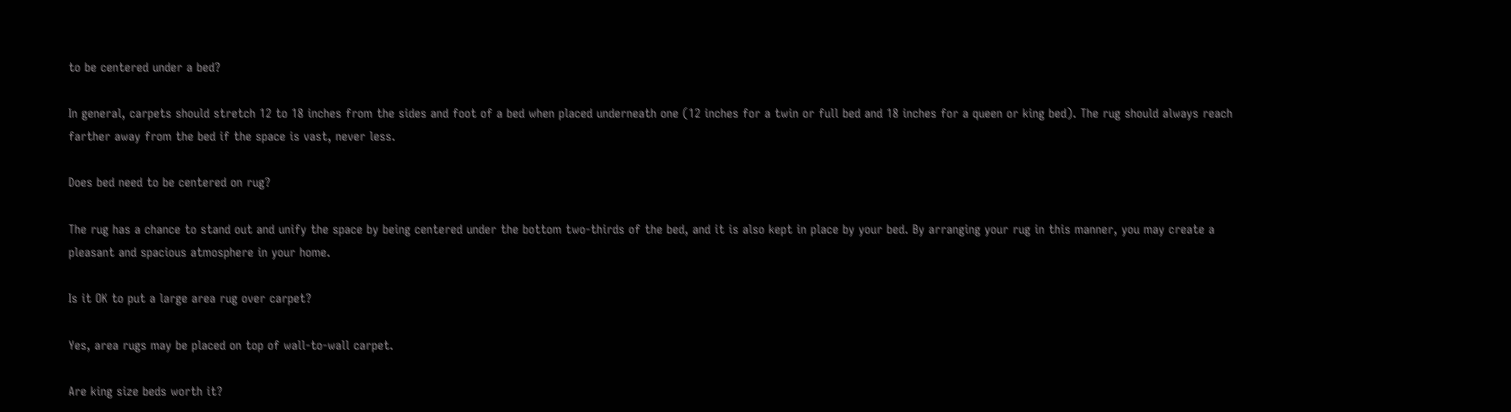to be centered under a bed?

In general, carpets should stretch 12 to 18 inches from the sides and foot of a bed when placed underneath one (12 inches for a twin or full bed and 18 inches for a queen or king bed). The rug should always reach farther away from the bed if the space is vast, never less.

Does bed need to be centered on rug?

The rug has a chance to stand out and unify the space by being centered under the bottom two-thirds of the bed, and it is also kept in place by your bed. By arranging your rug in this manner, you may create a pleasant and spacious atmosphere in your home.

Is it OK to put a large area rug over carpet?

Yes, area rugs may be placed on top of wall-to-wall carpet.

Are king size beds worth it?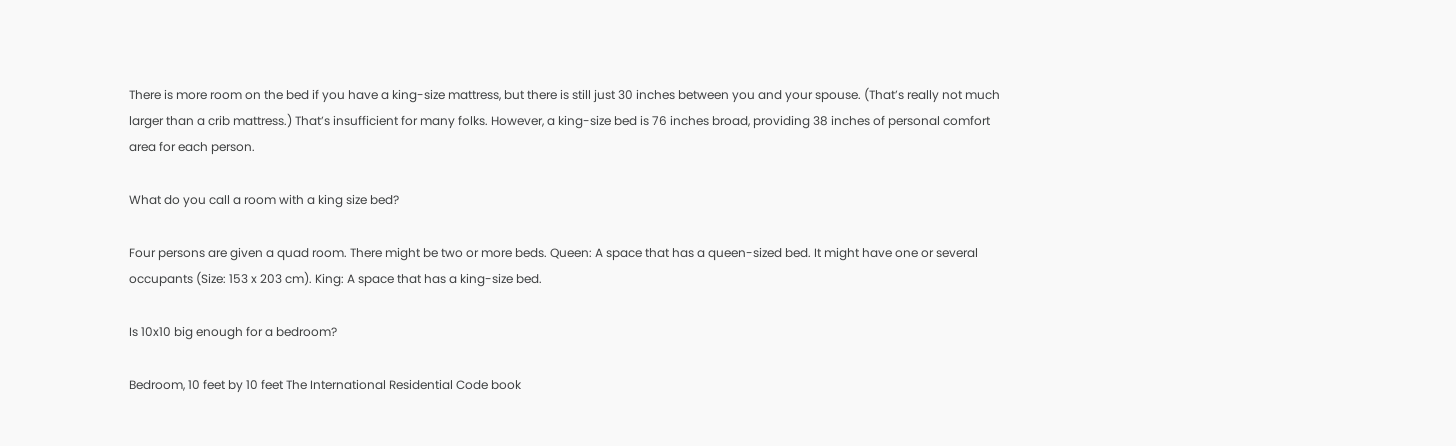There is more room on the bed if you have a king-size mattress, but there is still just 30 inches between you and your spouse. (That’s really not much larger than a crib mattress.) That’s insufficient for many folks. However, a king-size bed is 76 inches broad, providing 38 inches of personal comfort area for each person.

What do you call a room with a king size bed?

Four persons are given a quad room. There might be two or more beds. Queen: A space that has a queen-sized bed. It might have one or several occupants (Size: 153 x 203 cm). King: A space that has a king-size bed.

Is 10x10 big enough for a bedroom?

Bedroom, 10 feet by 10 feet The International Residential Code book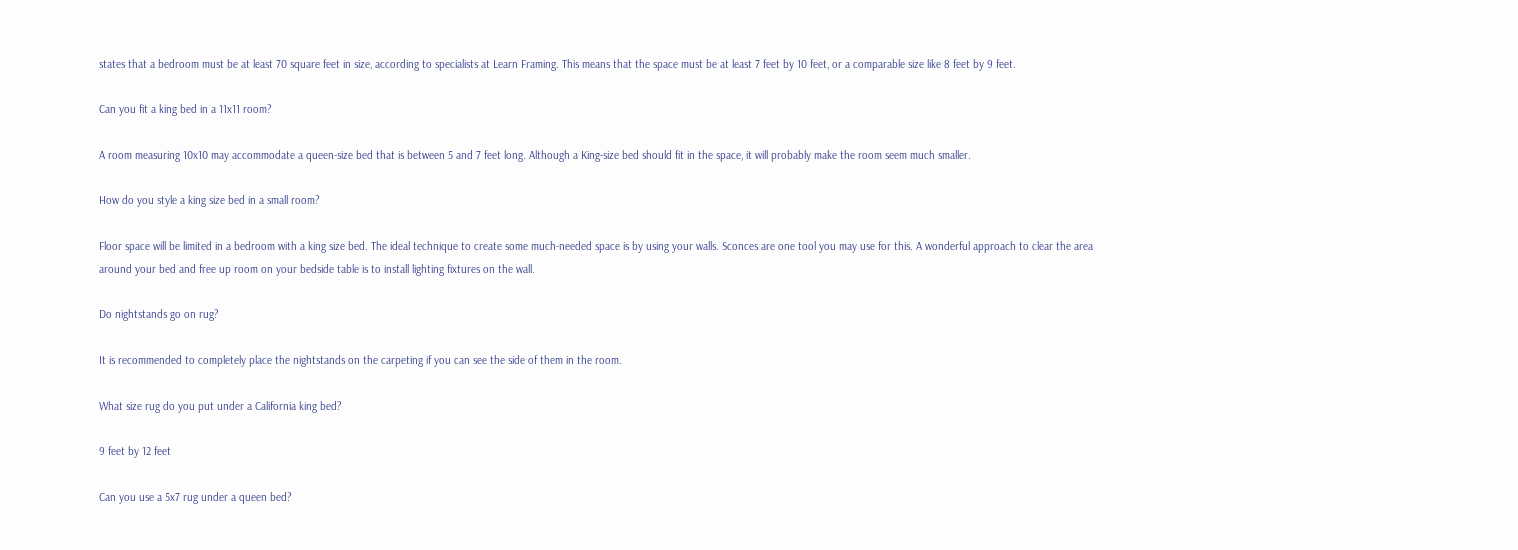states that a bedroom must be at least 70 square feet in size, according to specialists at Learn Framing. This means that the space must be at least 7 feet by 10 feet, or a comparable size like 8 feet by 9 feet.

Can you fit a king bed in a 11x11 room?

A room measuring 10x10 may accommodate a queen-size bed that is between 5 and 7 feet long. Although a King-size bed should fit in the space, it will probably make the room seem much smaller.

How do you style a king size bed in a small room?

Floor space will be limited in a bedroom with a king size bed. The ideal technique to create some much-needed space is by using your walls. Sconces are one tool you may use for this. A wonderful approach to clear the area around your bed and free up room on your bedside table is to install lighting fixtures on the wall.

Do nightstands go on rug?

It is recommended to completely place the nightstands on the carpeting if you can see the side of them in the room.

What size rug do you put under a California king bed?

9 feet by 12 feet

Can you use a 5x7 rug under a queen bed?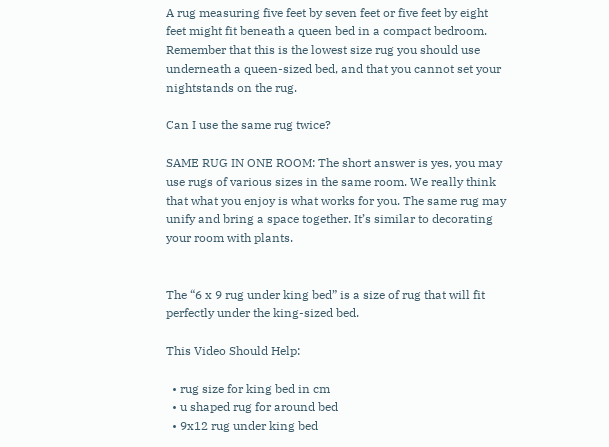A rug measuring five feet by seven feet or five feet by eight feet might fit beneath a queen bed in a compact bedroom. Remember that this is the lowest size rug you should use underneath a queen-sized bed, and that you cannot set your nightstands on the rug.

Can I use the same rug twice?

SAME RUG IN ONE ROOM: The short answer is yes, you may use rugs of various sizes in the same room. We really think that what you enjoy is what works for you. The same rug may unify and bring a space together. It’s similar to decorating your room with plants.


The “6 x 9 rug under king bed” is a size of rug that will fit perfectly under the king-sized bed.

This Video Should Help:

  • rug size for king bed in cm
  • u shaped rug for around bed
  • 9x12 rug under king bed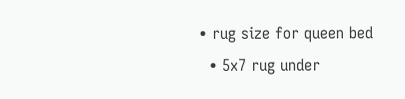• rug size for queen bed
  • 5x7 rug under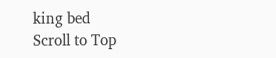king bed
Scroll to Top